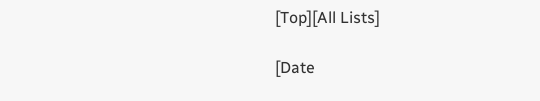[Top][All Lists]

[Date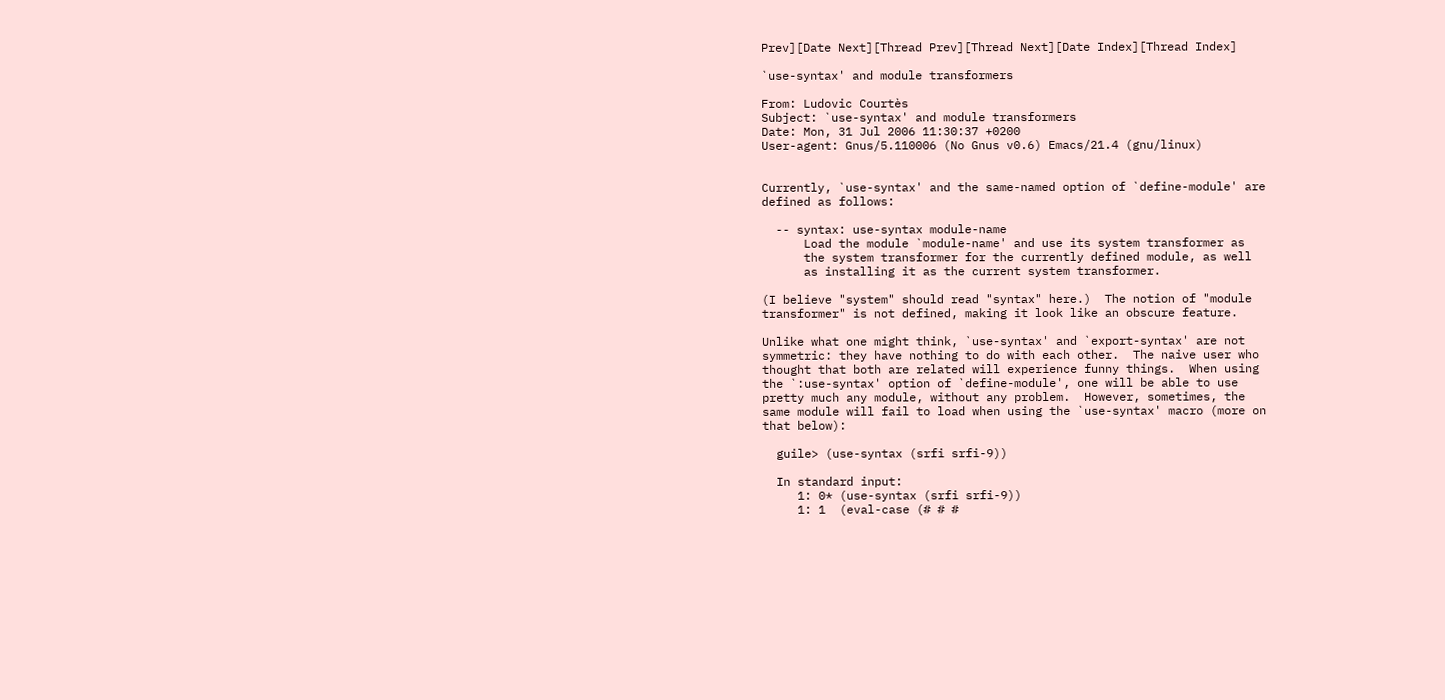Prev][Date Next][Thread Prev][Thread Next][Date Index][Thread Index]

`use-syntax' and module transformers

From: Ludovic Courtès
Subject: `use-syntax' and module transformers
Date: Mon, 31 Jul 2006 11:30:37 +0200
User-agent: Gnus/5.110006 (No Gnus v0.6) Emacs/21.4 (gnu/linux)


Currently, `use-syntax' and the same-named option of `define-module' are
defined as follows:

  -- syntax: use-syntax module-name
      Load the module `module-name' and use its system transformer as
      the system transformer for the currently defined module, as well
      as installing it as the current system transformer.

(I believe "system" should read "syntax" here.)  The notion of "module
transformer" is not defined, making it look like an obscure feature.

Unlike what one might think, `use-syntax' and `export-syntax' are not
symmetric: they have nothing to do with each other.  The naive user who
thought that both are related will experience funny things.  When using
the `:use-syntax' option of `define-module', one will be able to use
pretty much any module, without any problem.  However, sometimes, the
same module will fail to load when using the `use-syntax' macro (more on
that below):

  guile> (use-syntax (srfi srfi-9))

  In standard input:
     1: 0* (use-syntax (srfi srfi-9))
     1: 1  (eval-case (# # #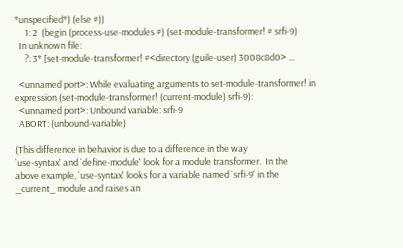*unspecified*) (else #))
     1: 2  (begin (process-use-modules #) (set-module-transformer! # srfi-9)
  In unknown file:
     ?: 3* [set-module-transformer! #<directory (guile-user) 3008c8d0> ...

  <unnamed port>: While evaluating arguments to set-module-transformer! in
expression (set-module-transformer! (current-module) srfi-9):
  <unnamed port>: Unbound variable: srfi-9
  ABORT: (unbound-variable)

(This difference in behavior is due to a difference in the way
`use-syntax' and `define-module' look for a module transformer.  In the
above example, `use-syntax' looks for a variable named `srfi-9' in the
_current_ module and raises an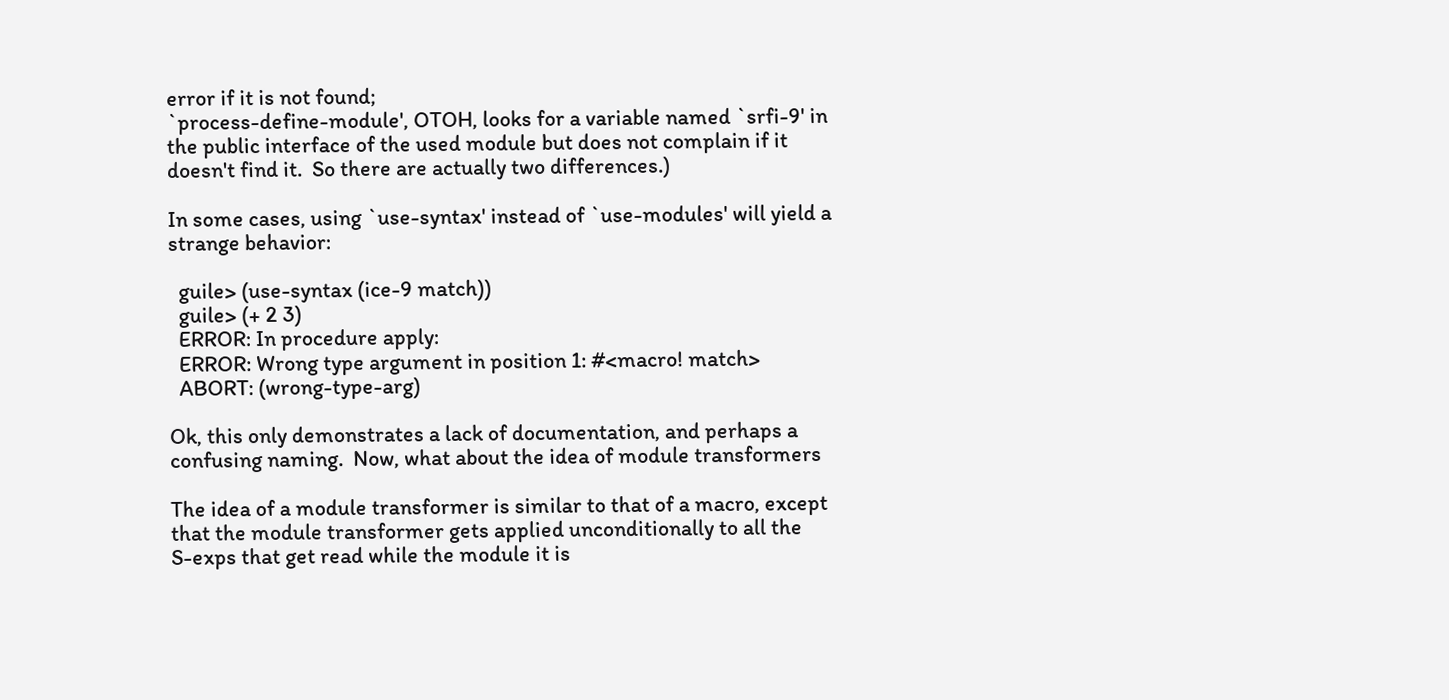error if it is not found;
`process-define-module', OTOH, looks for a variable named `srfi-9' in
the public interface of the used module but does not complain if it
doesn't find it.  So there are actually two differences.)

In some cases, using `use-syntax' instead of `use-modules' will yield a
strange behavior:

  guile> (use-syntax (ice-9 match))
  guile> (+ 2 3)
  ERROR: In procedure apply:
  ERROR: Wrong type argument in position 1: #<macro! match>
  ABORT: (wrong-type-arg)

Ok, this only demonstrates a lack of documentation, and perhaps a
confusing naming.  Now, what about the idea of module transformers

The idea of a module transformer is similar to that of a macro, except
that the module transformer gets applied unconditionally to all the
S-exps that get read while the module it is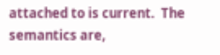attached to is current.  The
semantics are,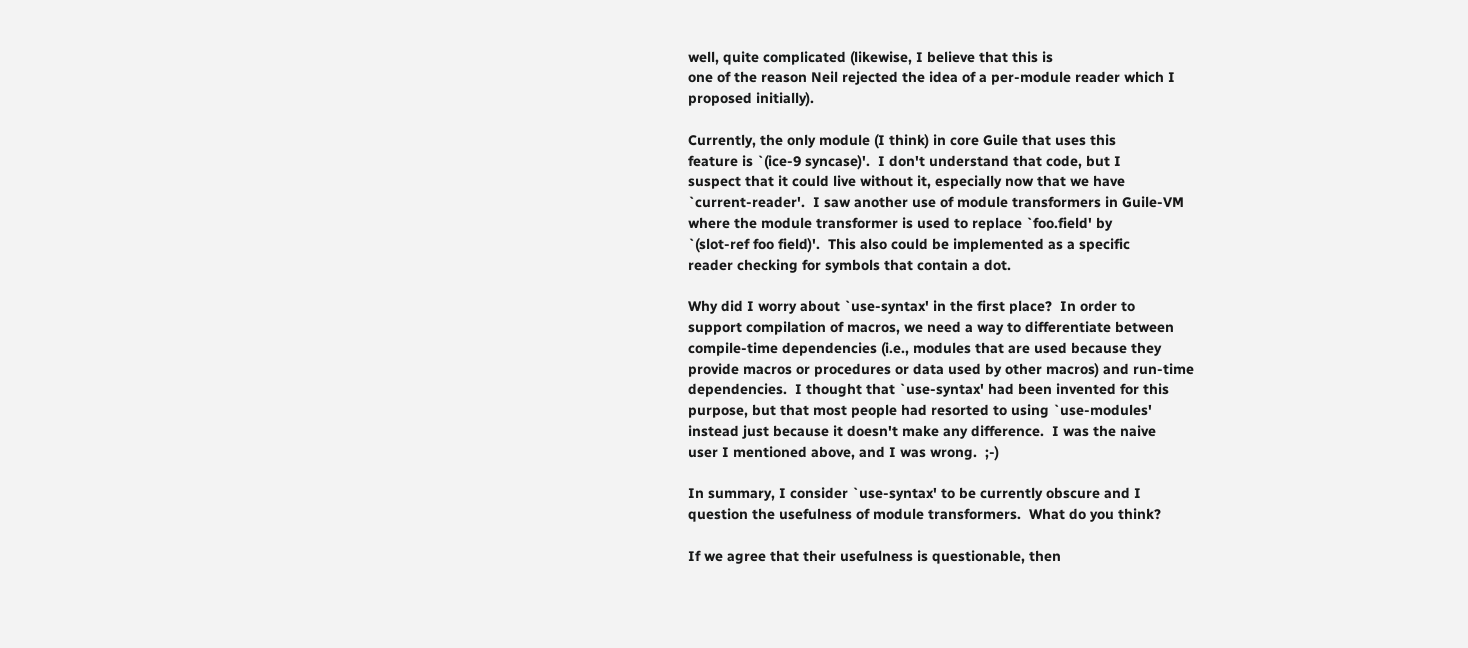well, quite complicated (likewise, I believe that this is
one of the reason Neil rejected the idea of a per-module reader which I
proposed initially).

Currently, the only module (I think) in core Guile that uses this
feature is `(ice-9 syncase)'.  I don't understand that code, but I
suspect that it could live without it, especially now that we have
`current-reader'.  I saw another use of module transformers in Guile-VM
where the module transformer is used to replace `foo.field' by
`(slot-ref foo field)'.  This also could be implemented as a specific
reader checking for symbols that contain a dot.

Why did I worry about `use-syntax' in the first place?  In order to
support compilation of macros, we need a way to differentiate between
compile-time dependencies (i.e., modules that are used because they
provide macros or procedures or data used by other macros) and run-time
dependencies.  I thought that `use-syntax' had been invented for this
purpose, but that most people had resorted to using `use-modules'
instead just because it doesn't make any difference.  I was the naive
user I mentioned above, and I was wrong.  ;-)

In summary, I consider `use-syntax' to be currently obscure and I
question the usefulness of module transformers.  What do you think?

If we agree that their usefulness is questionable, then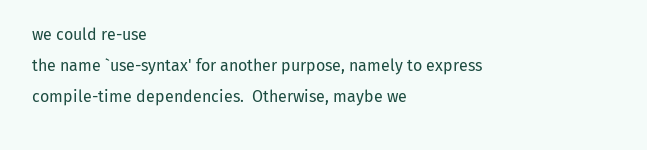we could re-use
the name `use-syntax' for another purpose, namely to express
compile-time dependencies.  Otherwise, maybe we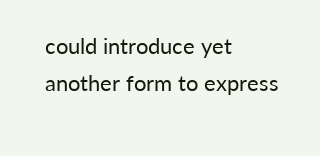could introduce yet
another form to express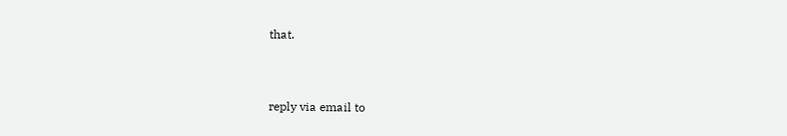that.


reply via email to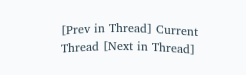[Prev in Thread] Current Thread [Next in Thread]